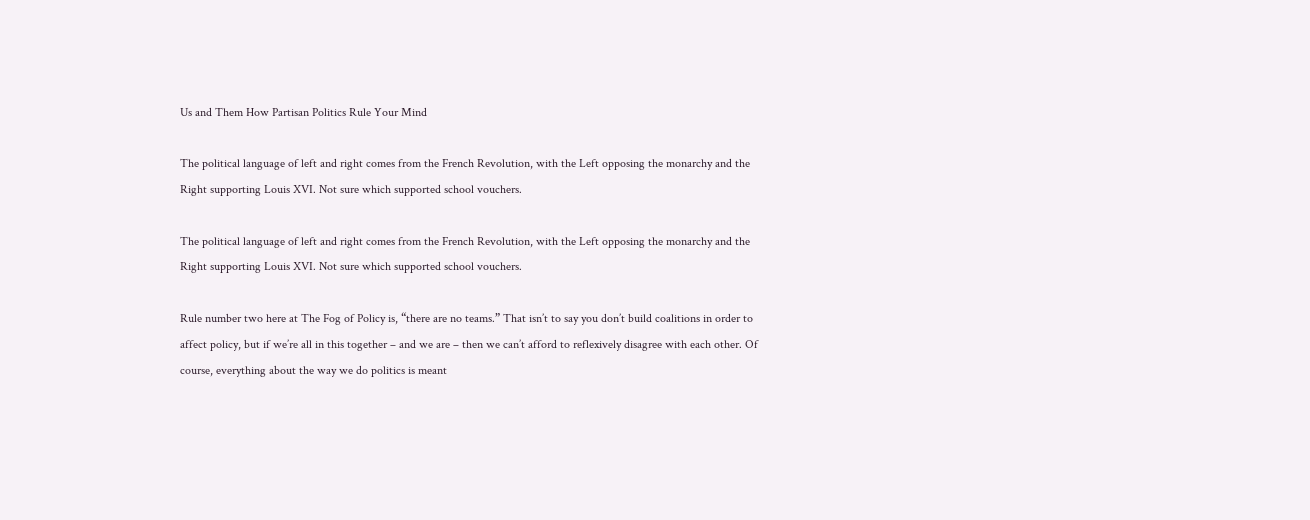Us and Them How Partisan Politics Rule Your Mind

The political language of left and right comes from the French Revolution, with the Left opposing the monarchy and the Right supporting Louis XVI. Not sure which supported school vouchers.

The political language of left and right comes from the French Revolution, with the Left opposing the monarchy and the Right supporting Louis XVI. Not sure which supported school vouchers.

Rule number two here at The Fog of Policy is, “there are no teams.” That isn’t to say you don’t build coalitions in order to affect policy, but if we’re all in this together – and we are – then we can’t afford to reflexively disagree with each other. Of course, everything about the way we do politics is meant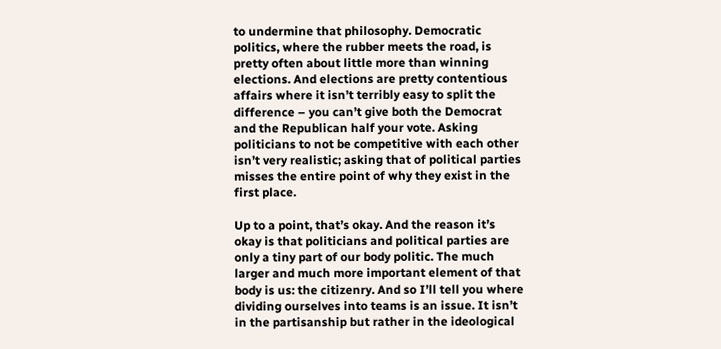to undermine that philosophy. Democratic politics, where the rubber meets the road, is pretty often about little more than winning elections. And elections are pretty contentious affairs where it isn’t terribly easy to split the difference – you can’t give both the Democrat and the Republican half your vote. Asking politicians to not be competitive with each other isn’t very realistic; asking that of political parties misses the entire point of why they exist in the first place.

Up to a point, that’s okay. And the reason it’s okay is that politicians and political parties are only a tiny part of our body politic. The much larger and much more important element of that body is us: the citizenry. And so I’ll tell you where dividing ourselves into teams is an issue. It isn’t in the partisanship but rather in the ideological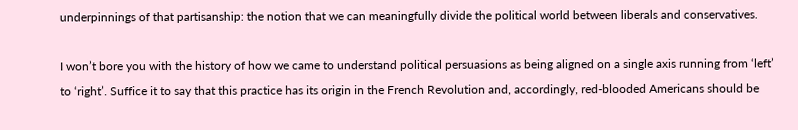underpinnings of that partisanship: the notion that we can meaningfully divide the political world between liberals and conservatives.

I won’t bore you with the history of how we came to understand political persuasions as being aligned on a single axis running from ‘left’ to ‘right’. Suffice it to say that this practice has its origin in the French Revolution and, accordingly, red-blooded Americans should be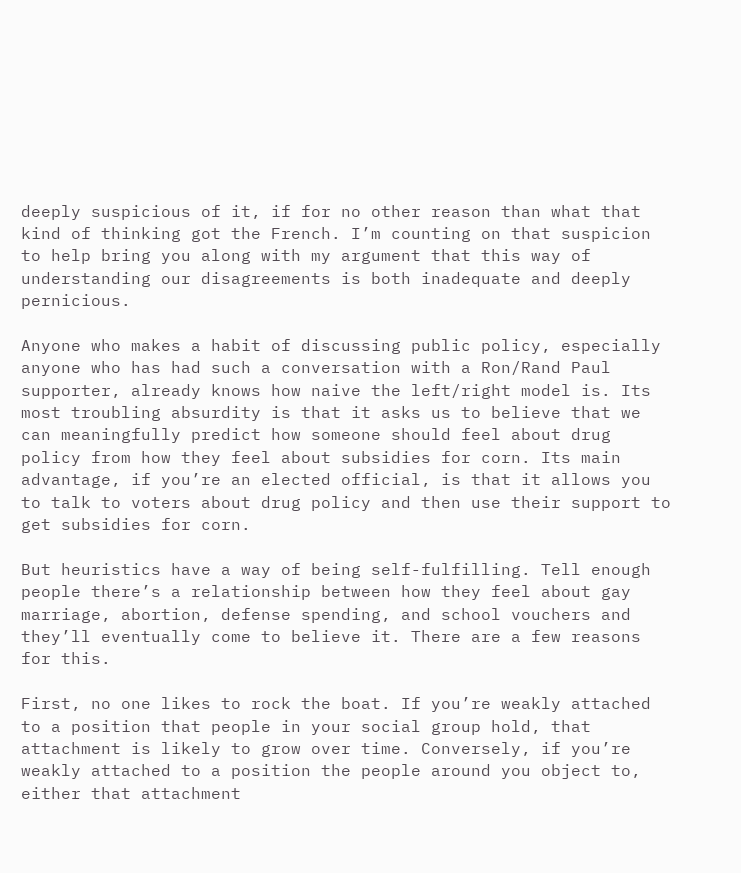deeply suspicious of it, if for no other reason than what that kind of thinking got the French. I’m counting on that suspicion to help bring you along with my argument that this way of understanding our disagreements is both inadequate and deeply pernicious.

Anyone who makes a habit of discussing public policy, especially anyone who has had such a conversation with a Ron/Rand Paul supporter, already knows how naive the left/right model is. Its most troubling absurdity is that it asks us to believe that we can meaningfully predict how someone should feel about drug policy from how they feel about subsidies for corn. Its main advantage, if you’re an elected official, is that it allows you to talk to voters about drug policy and then use their support to get subsidies for corn.

But heuristics have a way of being self-fulfilling. Tell enough people there’s a relationship between how they feel about gay marriage, abortion, defense spending, and school vouchers and they’ll eventually come to believe it. There are a few reasons for this.

First, no one likes to rock the boat. If you’re weakly attached to a position that people in your social group hold, that attachment is likely to grow over time. Conversely, if you’re weakly attached to a position the people around you object to, either that attachment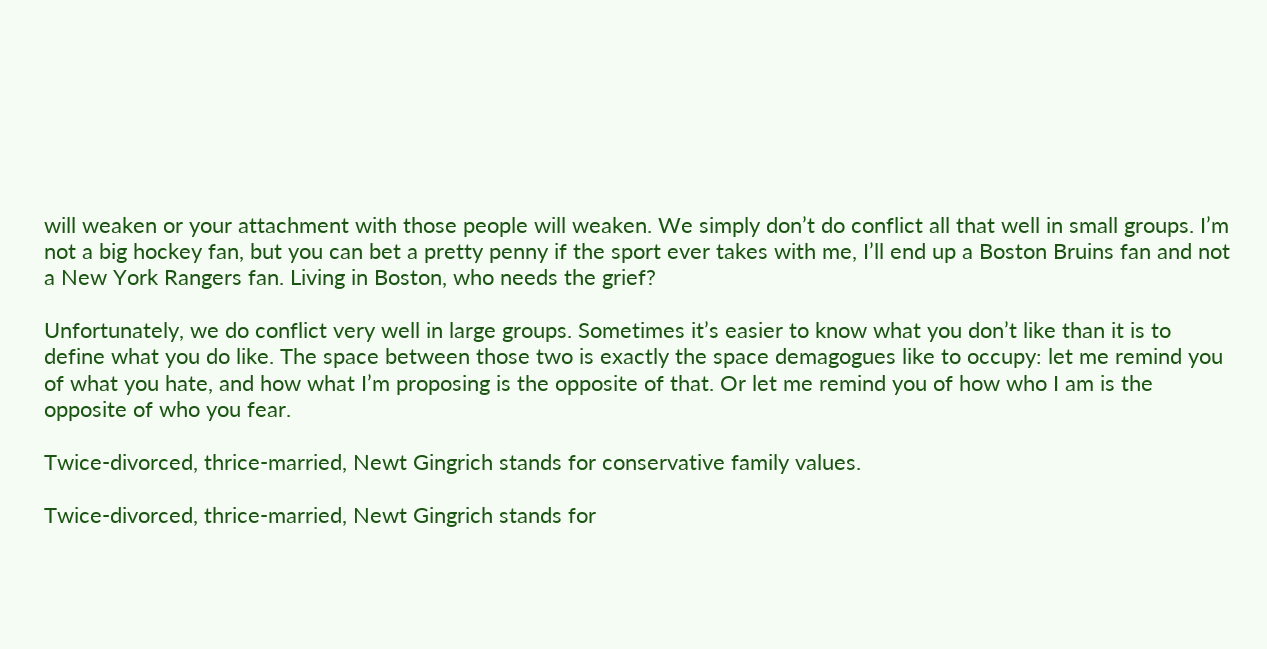will weaken or your attachment with those people will weaken. We simply don’t do conflict all that well in small groups. I’m not a big hockey fan, but you can bet a pretty penny if the sport ever takes with me, I’ll end up a Boston Bruins fan and not a New York Rangers fan. Living in Boston, who needs the grief?

Unfortunately, we do conflict very well in large groups. Sometimes it’s easier to know what you don’t like than it is to define what you do like. The space between those two is exactly the space demagogues like to occupy: let me remind you of what you hate, and how what I’m proposing is the opposite of that. Or let me remind you of how who I am is the opposite of who you fear.

Twice-divorced, thrice-married, Newt Gingrich stands for conservative family values.

Twice-divorced, thrice-married, Newt Gingrich stands for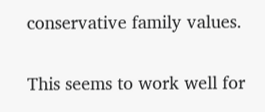conservative family values.

This seems to work well for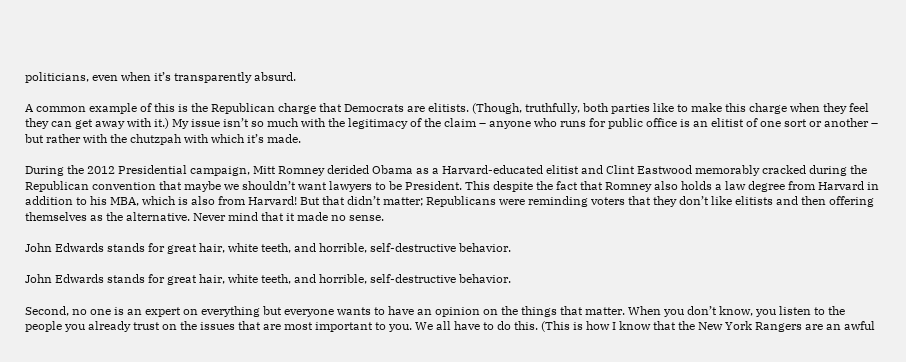politicians, even when it’s transparently absurd.

A common example of this is the Republican charge that Democrats are elitists. (Though, truthfully, both parties like to make this charge when they feel they can get away with it.) My issue isn’t so much with the legitimacy of the claim – anyone who runs for public office is an elitist of one sort or another – but rather with the chutzpah with which it’s made.

During the 2012 Presidential campaign, Mitt Romney derided Obama as a Harvard-educated elitist and Clint Eastwood memorably cracked during the Republican convention that maybe we shouldn’t want lawyers to be President. This despite the fact that Romney also holds a law degree from Harvard in addition to his MBA, which is also from Harvard! But that didn’t matter; Republicans were reminding voters that they don’t like elitists and then offering themselves as the alternative. Never mind that it made no sense.

John Edwards stands for great hair, white teeth, and horrible, self-destructive behavior.

John Edwards stands for great hair, white teeth, and horrible, self-destructive behavior.

Second, no one is an expert on everything but everyone wants to have an opinion on the things that matter. When you don’t know, you listen to the people you already trust on the issues that are most important to you. We all have to do this. (This is how I know that the New York Rangers are an awful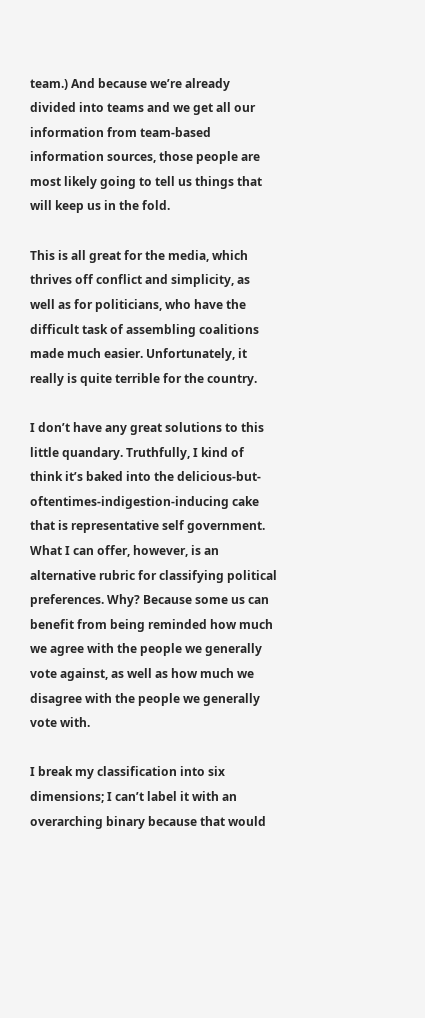team.) And because we’re already divided into teams and we get all our information from team-based information sources, those people are most likely going to tell us things that will keep us in the fold.

This is all great for the media, which thrives off conflict and simplicity, as well as for politicians, who have the difficult task of assembling coalitions made much easier. Unfortunately, it really is quite terrible for the country.

I don’t have any great solutions to this little quandary. Truthfully, I kind of think it’s baked into the delicious-but-oftentimes-indigestion-inducing cake that is representative self government. What I can offer, however, is an alternative rubric for classifying political preferences. Why? Because some us can benefit from being reminded how much we agree with the people we generally vote against, as well as how much we disagree with the people we generally vote with.

I break my classification into six dimensions; I can’t label it with an overarching binary because that would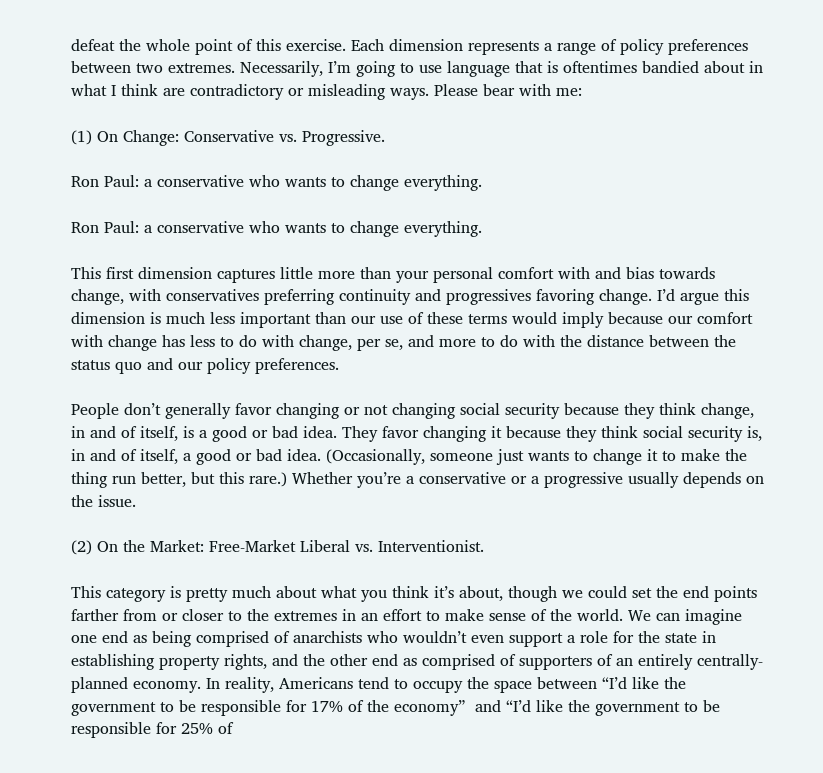defeat the whole point of this exercise. Each dimension represents a range of policy preferences between two extremes. Necessarily, I’m going to use language that is oftentimes bandied about in what I think are contradictory or misleading ways. Please bear with me:

(1) On Change: Conservative vs. Progressive.

Ron Paul: a conservative who wants to change everything.

Ron Paul: a conservative who wants to change everything.

This first dimension captures little more than your personal comfort with and bias towards change, with conservatives preferring continuity and progressives favoring change. I’d argue this dimension is much less important than our use of these terms would imply because our comfort with change has less to do with change, per se, and more to do with the distance between the status quo and our policy preferences.

People don’t generally favor changing or not changing social security because they think change, in and of itself, is a good or bad idea. They favor changing it because they think social security is, in and of itself, a good or bad idea. (Occasionally, someone just wants to change it to make the thing run better, but this rare.) Whether you’re a conservative or a progressive usually depends on the issue.

(2) On the Market: Free-Market Liberal vs. Interventionist.

This category is pretty much about what you think it’s about, though we could set the end points farther from or closer to the extremes in an effort to make sense of the world. We can imagine one end as being comprised of anarchists who wouldn’t even support a role for the state in establishing property rights, and the other end as comprised of supporters of an entirely centrally-planned economy. In reality, Americans tend to occupy the space between “I’d like the government to be responsible for 17% of the economy”  and “I’d like the government to be responsible for 25% of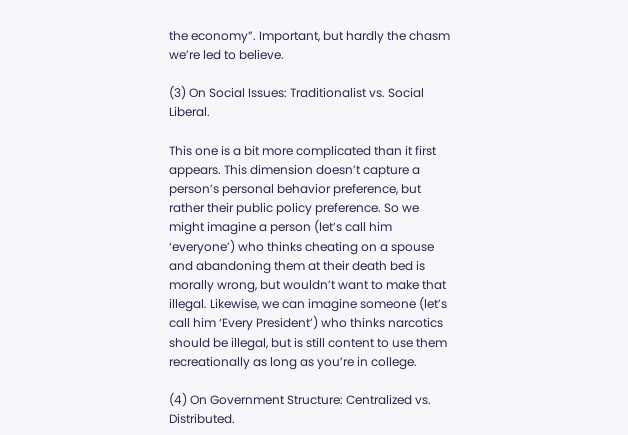the economy”. Important, but hardly the chasm we’re led to believe.

(3) On Social Issues: Traditionalist vs. Social Liberal.

This one is a bit more complicated than it first appears. This dimension doesn’t capture a person’s personal behavior preference, but rather their public policy preference. So we might imagine a person (let’s call him ‘everyone’) who thinks cheating on a spouse and abandoning them at their death bed is morally wrong, but wouldn’t want to make that illegal. Likewise, we can imagine someone (let’s call him ‘Every President’) who thinks narcotics should be illegal, but is still content to use them recreationally as long as you’re in college.

(4) On Government Structure: Centralized vs. Distributed.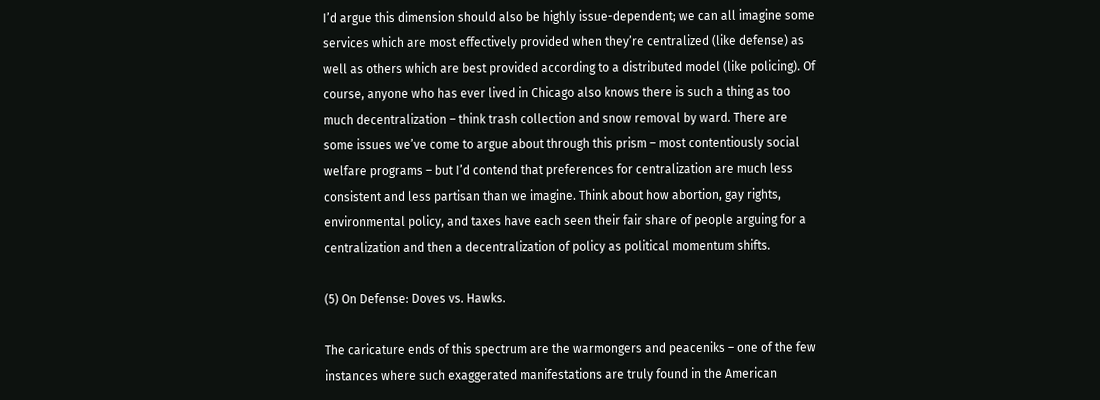I’d argue this dimension should also be highly issue-dependent; we can all imagine some services which are most effectively provided when they’re centralized (like defense) as well as others which are best provided according to a distributed model (like policing). Of course, anyone who has ever lived in Chicago also knows there is such a thing as too much decentralization – think trash collection and snow removal by ward. There are some issues we’ve come to argue about through this prism – most contentiously social welfare programs – but I’d contend that preferences for centralization are much less consistent and less partisan than we imagine. Think about how abortion, gay rights, environmental policy, and taxes have each seen their fair share of people arguing for a centralization and then a decentralization of policy as political momentum shifts.

(5) On Defense: Doves vs. Hawks.

The caricature ends of this spectrum are the warmongers and peaceniks – one of the few instances where such exaggerated manifestations are truly found in the American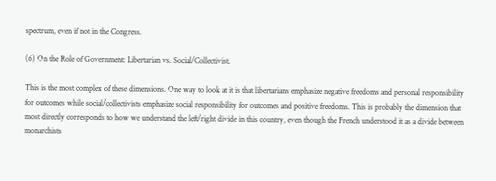spectrum, even if not in the Congress.

(6) On the Role of Government: Libertarian vs. Social/Collectivist.

This is the most complex of these dimensions. One way to look at it is that libertarians emphasize negative freedoms and personal responsibility for outcomes while social/collectivists emphasize social responsibility for outcomes and positive freedoms. This is probably the dimension that most directly corresponds to how we understand the left/right divide in this country, even though the French understood it as a divide between monarchists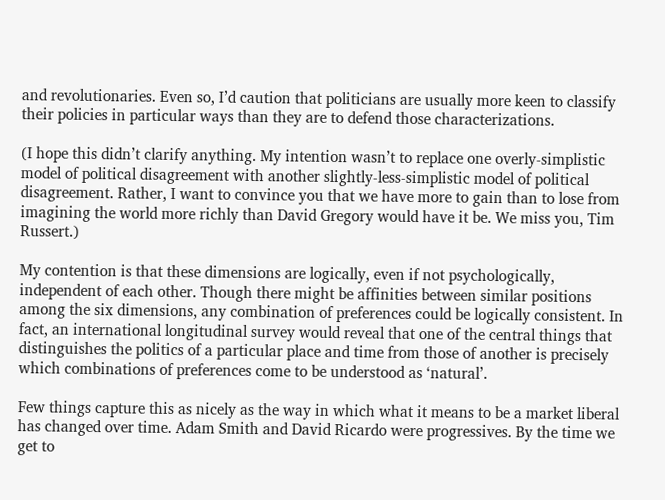and revolutionaries. Even so, I’d caution that politicians are usually more keen to classify their policies in particular ways than they are to defend those characterizations.

(I hope this didn’t clarify anything. My intention wasn’t to replace one overly-simplistic model of political disagreement with another slightly-less-simplistic model of political disagreement. Rather, I want to convince you that we have more to gain than to lose from imagining the world more richly than David Gregory would have it be. We miss you, Tim Russert.)

My contention is that these dimensions are logically, even if not psychologically, independent of each other. Though there might be affinities between similar positions among the six dimensions, any combination of preferences could be logically consistent. In fact, an international longitudinal survey would reveal that one of the central things that distinguishes the politics of a particular place and time from those of another is precisely which combinations of preferences come to be understood as ‘natural’.

Few things capture this as nicely as the way in which what it means to be a market liberal has changed over time. Adam Smith and David Ricardo were progressives. By the time we get to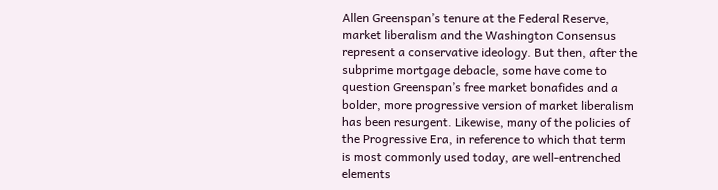Allen Greenspan’s tenure at the Federal Reserve, market liberalism and the Washington Consensus represent a conservative ideology. But then, after the subprime mortgage debacle, some have come to question Greenspan’s free market bonafides and a bolder, more progressive version of market liberalism has been resurgent. Likewise, many of the policies of the Progressive Era, in reference to which that term is most commonly used today, are well-entrenched elements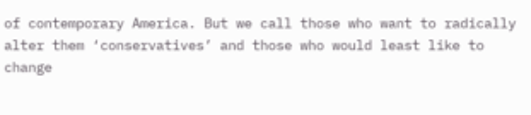of contemporary America. But we call those who want to radically alter them ‘conservatives’ and those who would least like to change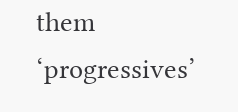them ‘progressives’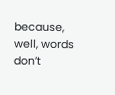because, well, words don’t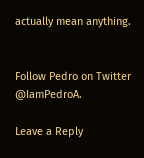actually mean anything.


Follow Pedro on Twitter @IamPedroA.

Leave a Reply